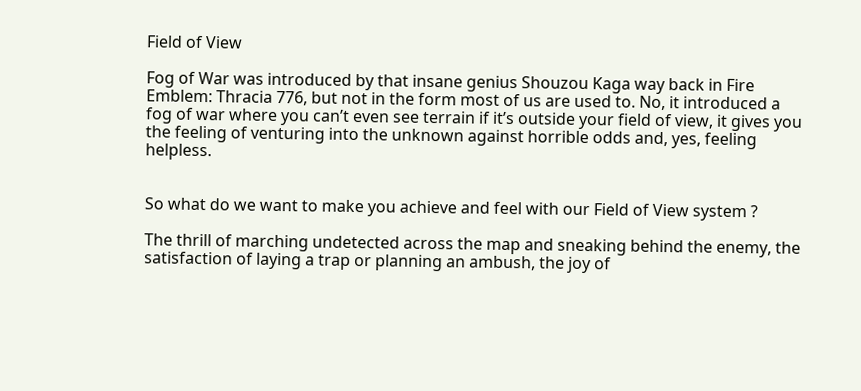Field of View

Fog of War was introduced by that insane genius Shouzou Kaga way back in Fire Emblem: Thracia 776, but not in the form most of us are used to. No, it introduced a fog of war where you can’t even see terrain if it’s outside your field of view, it gives you the feeling of venturing into the unknown against horrible odds and, yes, feeling helpless.


So what do we want to make you achieve and feel with our Field of View system ?

The thrill of marching undetected across the map and sneaking behind the enemy, the satisfaction of laying a trap or planning an ambush, the joy of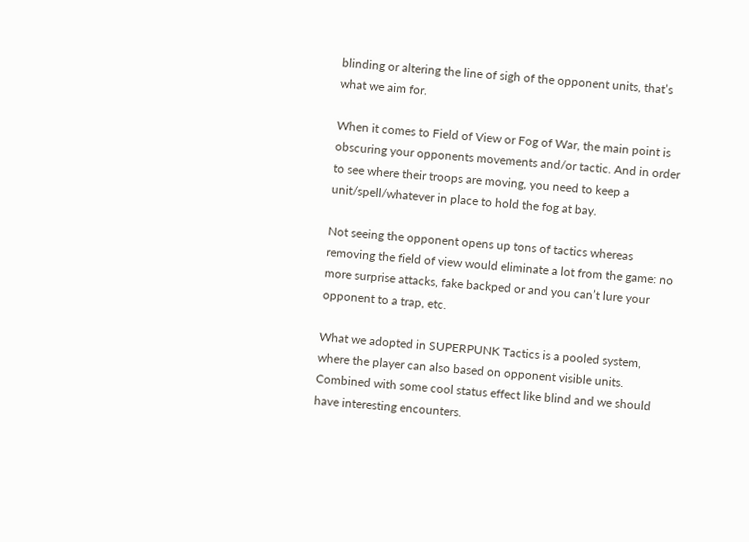blinding or altering the line of sigh of the opponent units, that’s what we aim for.

When it comes to Field of View or Fog of War, the main point is obscuring your opponents movements and/or tactic. And in order to see where their troops are moving, you need to keep a unit/spell/whatever in place to hold the fog at bay.

Not seeing the opponent opens up tons of tactics whereas removing the field of view would eliminate a lot from the game: no more surprise attacks, fake backped or and you can’t lure your opponent to a trap, etc.

What we adopted in SUPERPUNK Tactics is a pooled system, where the player can also based on opponent visible units. Combined with some cool status effect like blind and we should have interesting encounters.